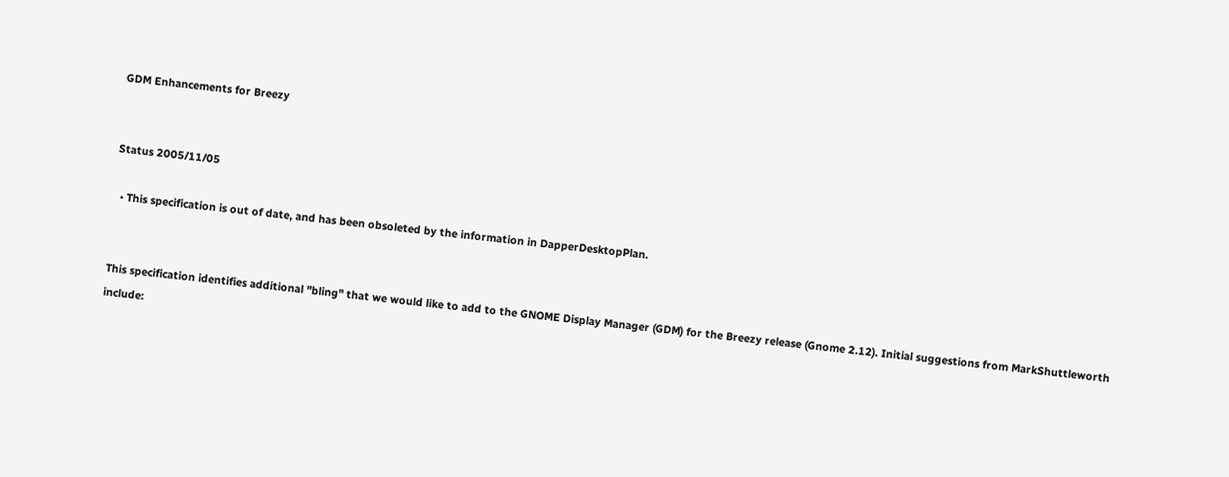GDM Enhancements for Breezy


Status 2005/11/05

  • This specification is out of date, and has been obsoleted by the information in DapperDesktopPlan.


This specification identifies additional "bling" that we would like to add to the GNOME Display Manager (GDM) for the Breezy release (Gnome 2.12). Initial suggestions from MarkShuttleworth include: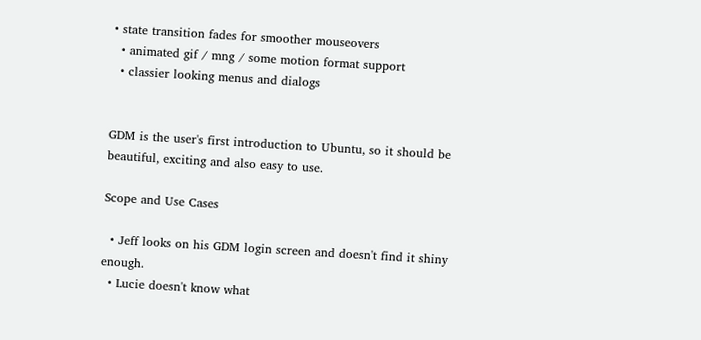• state transition fades for smoother mouseovers
  • animated gif / mng / some motion format support
  • classier looking menus and dialogs


GDM is the user's first introduction to Ubuntu, so it should be beautiful, exciting and also easy to use.

Scope and Use Cases

  • Jeff looks on his GDM login screen and doesn't find it shiny enough.
  • Lucie doesn't know what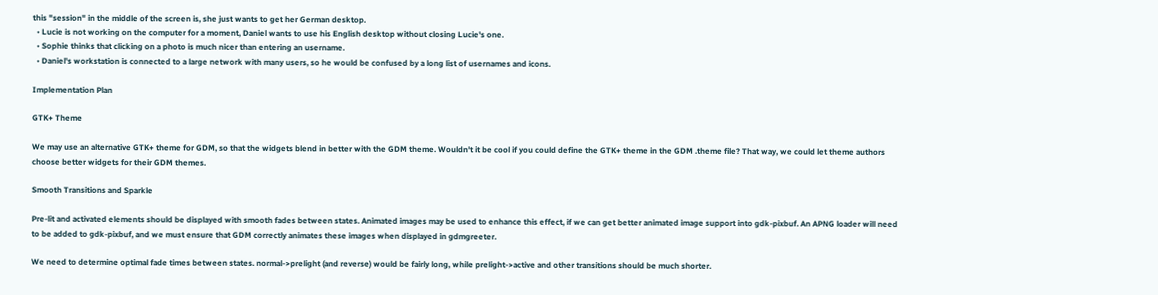this "session" in the middle of the screen is, she just wants to get her German desktop.
  • Lucie is not working on the computer for a moment, Daniel wants to use his English desktop without closing Lucie's one.
  • Sophie thinks that clicking on a photo is much nicer than entering an username.
  • Daniel's workstation is connected to a large network with many users, so he would be confused by a long list of usernames and icons.

Implementation Plan

GTK+ Theme

We may use an alternative GTK+ theme for GDM, so that the widgets blend in better with the GDM theme. Wouldn't it be cool if you could define the GTK+ theme in the GDM .theme file? That way, we could let theme authors choose better widgets for their GDM themes.

Smooth Transitions and Sparkle

Pre-lit and activated elements should be displayed with smooth fades between states. Animated images may be used to enhance this effect, if we can get better animated image support into gdk-pixbuf. An APNG loader will need to be added to gdk-pixbuf, and we must ensure that GDM correctly animates these images when displayed in gdmgreeter.

We need to determine optimal fade times between states. normal->prelight (and reverse) would be fairly long, while prelight->active and other transitions should be much shorter.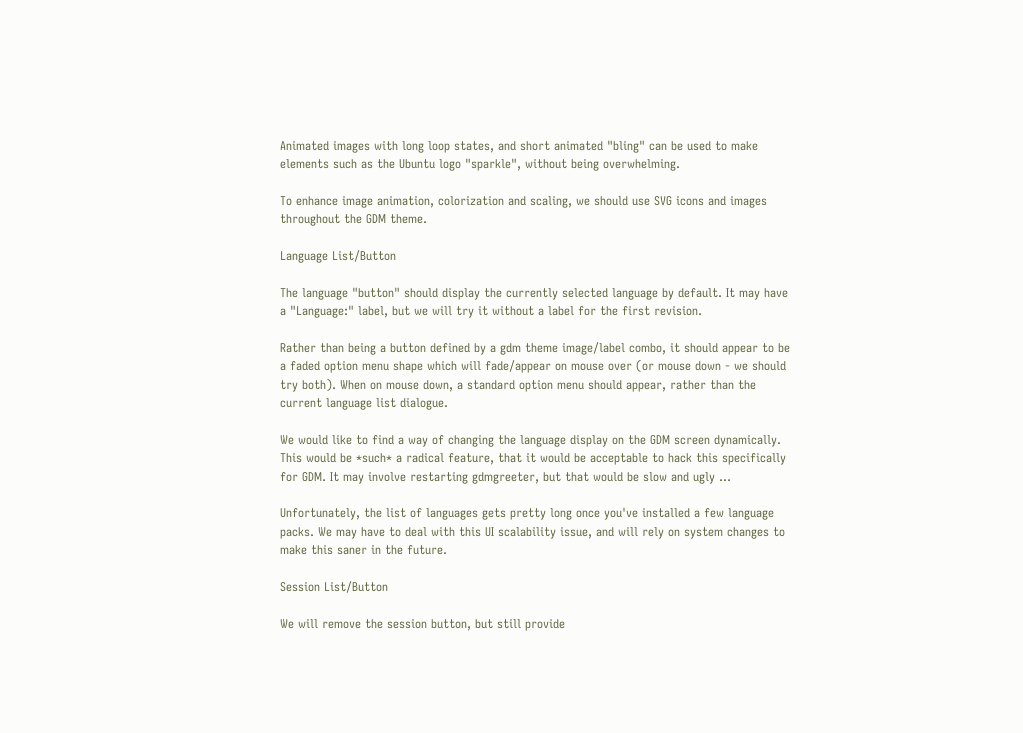Animated images with long loop states, and short animated "bling" can be used to make elements such as the Ubuntu logo "sparkle", without being overwhelming.

To enhance image animation, colorization and scaling, we should use SVG icons and images throughout the GDM theme.

Language List/Button

The language "button" should display the currently selected language by default. It may have a "Language:" label, but we will try it without a label for the first revision.

Rather than being a button defined by a gdm theme image/label combo, it should appear to be a faded option menu shape which will fade/appear on mouse over (or mouse down - we should try both). When on mouse down, a standard option menu should appear, rather than the current language list dialogue.

We would like to find a way of changing the language display on the GDM screen dynamically. This would be *such* a radical feature, that it would be acceptable to hack this specifically for GDM. It may involve restarting gdmgreeter, but that would be slow and ugly ...

Unfortunately, the list of languages gets pretty long once you've installed a few language packs. We may have to deal with this UI scalability issue, and will rely on system changes to make this saner in the future.

Session List/Button

We will remove the session button, but still provide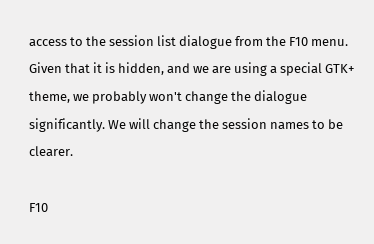access to the session list dialogue from the F10 menu. Given that it is hidden, and we are using a special GTK+ theme, we probably won't change the dialogue significantly. We will change the session names to be clearer.

F10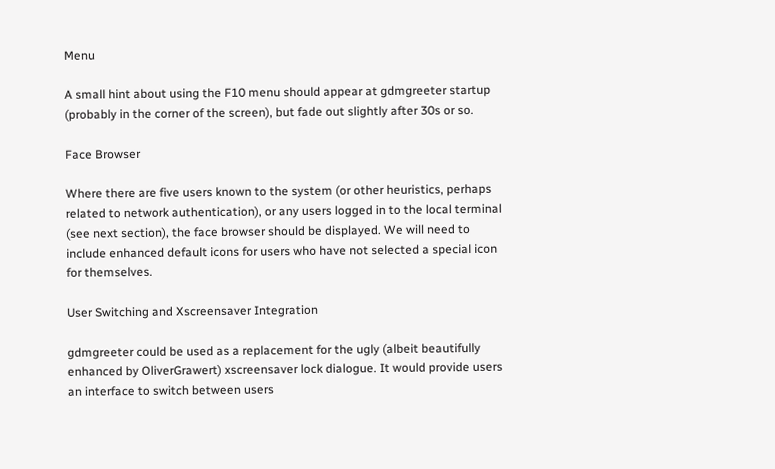Menu

A small hint about using the F10 menu should appear at gdmgreeter startup (probably in the corner of the screen), but fade out slightly after 30s or so.

Face Browser

Where there are five users known to the system (or other heuristics, perhaps related to network authentication), or any users logged in to the local terminal (see next section), the face browser should be displayed. We will need to include enhanced default icons for users who have not selected a special icon for themselves.

User Switching and Xscreensaver Integration

gdmgreeter could be used as a replacement for the ugly (albeit beautifully enhanced by OliverGrawert) xscreensaver lock dialogue. It would provide users an interface to switch between users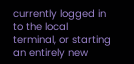currently logged in to the local terminal, or starting an entirely new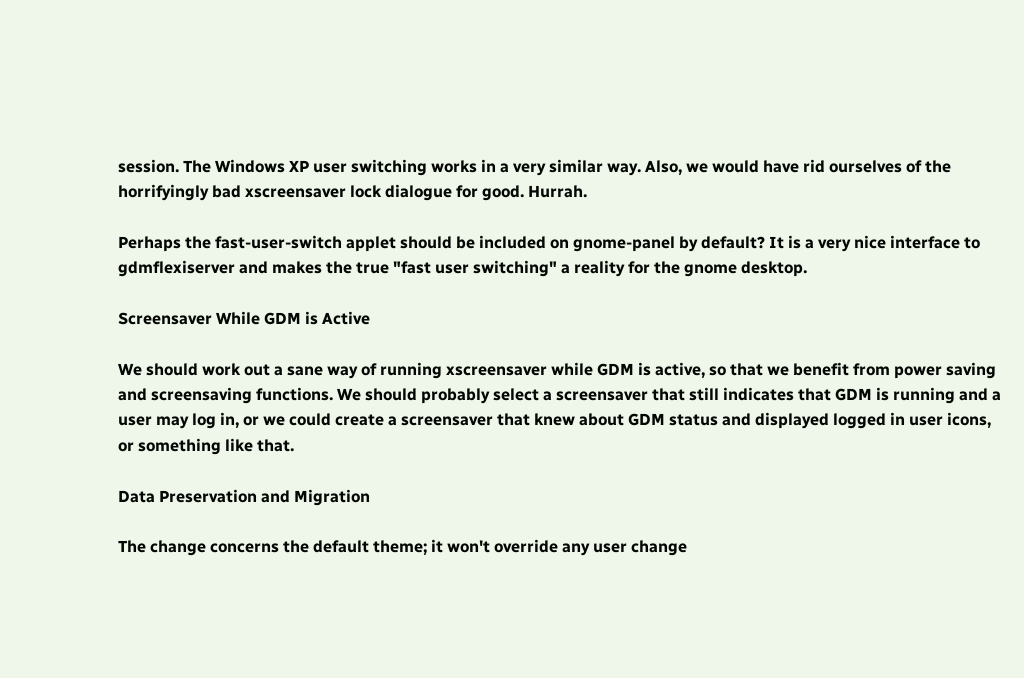session. The Windows XP user switching works in a very similar way. Also, we would have rid ourselves of the horrifyingly bad xscreensaver lock dialogue for good. Hurrah.

Perhaps the fast-user-switch applet should be included on gnome-panel by default? It is a very nice interface to gdmflexiserver and makes the true "fast user switching" a reality for the gnome desktop.

Screensaver While GDM is Active

We should work out a sane way of running xscreensaver while GDM is active, so that we benefit from power saving and screensaving functions. We should probably select a screensaver that still indicates that GDM is running and a user may log in, or we could create a screensaver that knew about GDM status and displayed logged in user icons, or something like that.

Data Preservation and Migration

The change concerns the default theme; it won't override any user change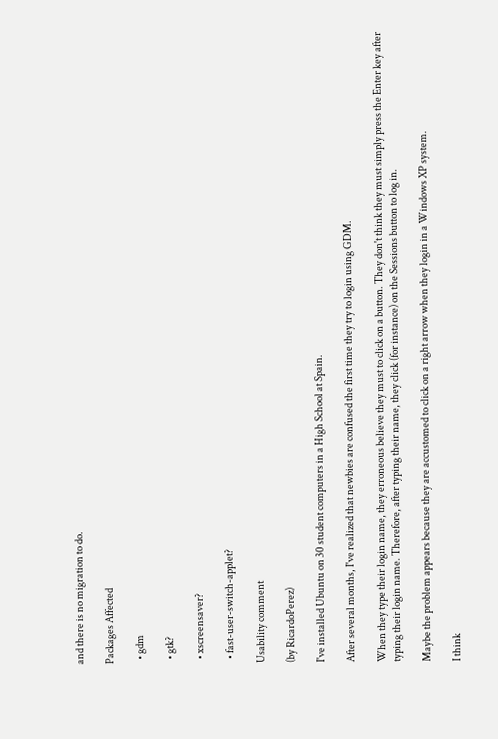and there is no migration to do.

Packages Affected

  • gdm

  • gtk?

  • xscreensaver?

  • fast-user-switch-applet?

Usability comment

(by RicardoPerez)

I've installed Ubuntu on 30 student computers in a High School at Spain.

After several months, I've realized that newbies are confused the first time they try to login using GDM.

When they type their login name, they erroneous believe they must to click on a button. They don't think they must simply press the Enter key after typing their login name. Therefore, after typing their name, they click (for instance) on the Sessions button to log in.

Maybe the problem appears because they are accustomed to click on a right arrow when they login in a Windows XP system.

I think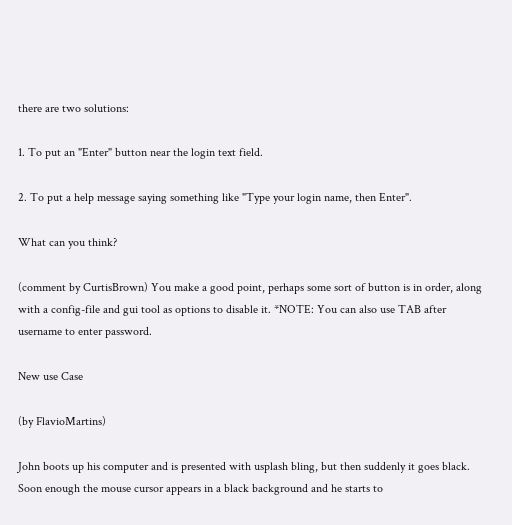there are two solutions:

1. To put an "Enter" button near the login text field.

2. To put a help message saying something like "Type your login name, then Enter".

What can you think?

(comment by CurtisBrown) You make a good point, perhaps some sort of button is in order, along with a config-file and gui tool as options to disable it. *NOTE: You can also use TAB after username to enter password.

New use Case

(by FlavioMartins)

John boots up his computer and is presented with usplash bling, but then suddenly it goes black. Soon enough the mouse cursor appears in a black background and he starts to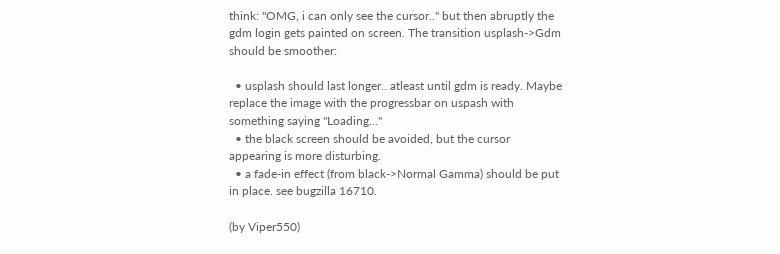think: "OMG, i can only see the cursor.." but then abruptly the gdm login gets painted on screen. The transition usplash->Gdm should be smoother:

  • usplash should last longer.. atleast until gdm is ready. Maybe replace the image with the progressbar on uspash with something saying "Loading..."
  • the black screen should be avoided, but the cursor appearing is more disturbing.
  • a fade-in effect (from black->Normal Gamma) should be put in place. see bugzilla 16710.

(by Viper550)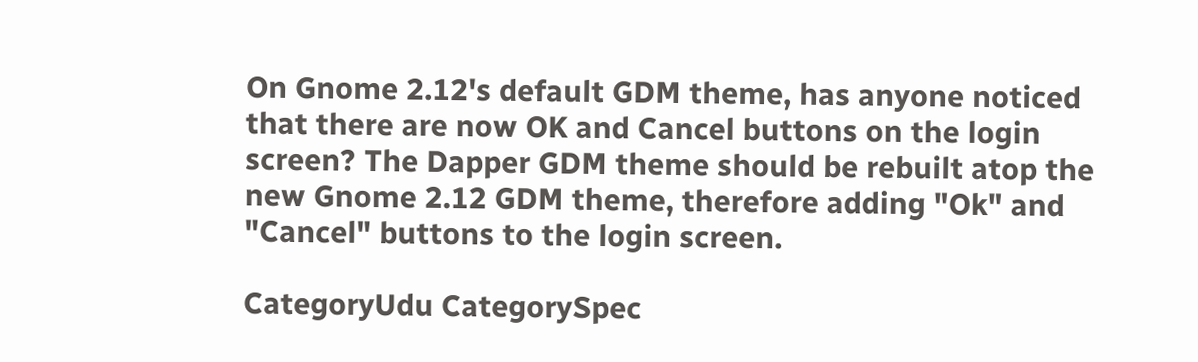On Gnome 2.12's default GDM theme, has anyone noticed that there are now OK and Cancel buttons on the login screen? The Dapper GDM theme should be rebuilt atop the new Gnome 2.12 GDM theme, therefore adding "Ok" and "Cancel" buttons to the login screen.

CategoryUdu CategorySpec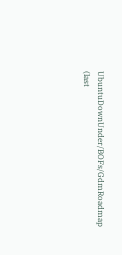UbuntuDownUnder/BOFs/GdmRoadmap (last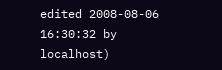edited 2008-08-06 16:30:32 by localhost)